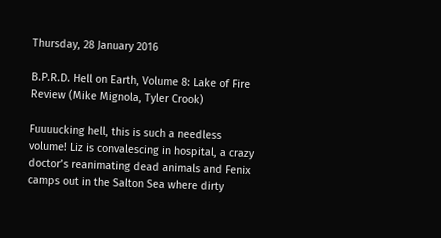Thursday, 28 January 2016

B.P.R.D. Hell on Earth, Volume 8: Lake of Fire Review (Mike Mignola, Tyler Crook)

Fuuuucking hell, this is such a needless volume! Liz is convalescing in hospital, a crazy doctor’s reanimating dead animals and Fenix camps out in the Salton Sea where dirty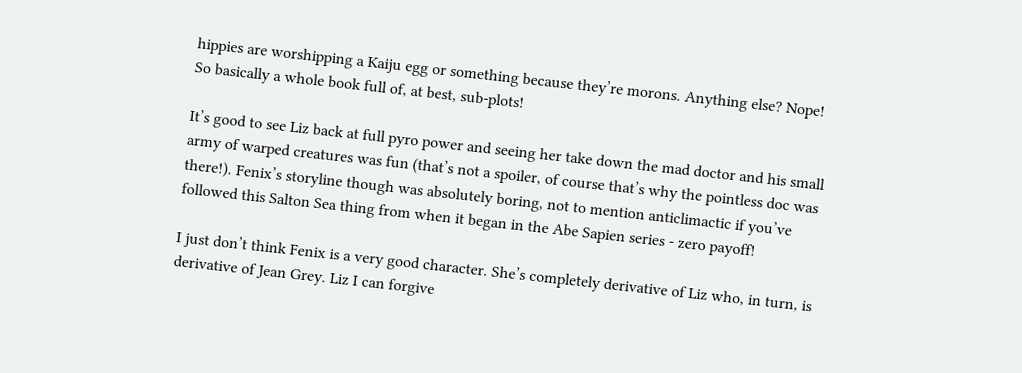hippies are worshipping a Kaiju egg or something because they’re morons. Anything else? Nope! So basically a whole book full of, at best, sub-plots!

It’s good to see Liz back at full pyro power and seeing her take down the mad doctor and his small army of warped creatures was fun (that’s not a spoiler, of course that’s why the pointless doc was there!). Fenix’s storyline though was absolutely boring, not to mention anticlimactic if you’ve followed this Salton Sea thing from when it began in the Abe Sapien series - zero payoff!

I just don’t think Fenix is a very good character. She’s completely derivative of Liz who, in turn, is derivative of Jean Grey. Liz I can forgive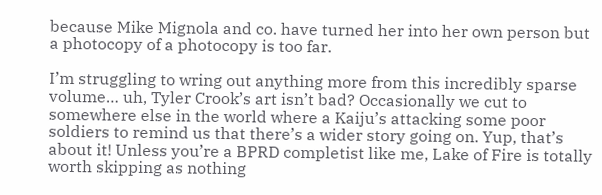because Mike Mignola and co. have turned her into her own person but a photocopy of a photocopy is too far.

I’m struggling to wring out anything more from this incredibly sparse volume… uh, Tyler Crook’s art isn’t bad? Occasionally we cut to somewhere else in the world where a Kaiju’s attacking some poor soldiers to remind us that there’s a wider story going on. Yup, that’s about it! Unless you’re a BPRD completist like me, Lake of Fire is totally worth skipping as nothing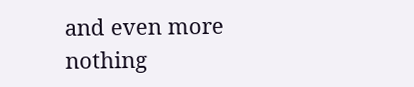and even more nothing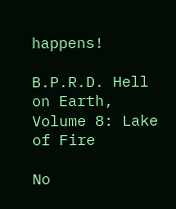happens!

B.P.R.D. Hell on Earth, Volume 8: Lake of Fire

No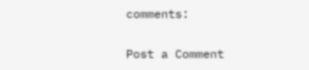comments:

Post a Comment